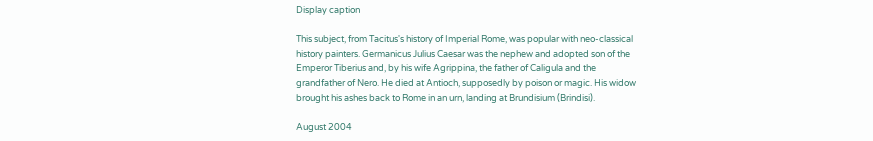Display caption

This subject, from Tacitus's history of Imperial Rome, was popular with neo-classical history painters. Germanicus Julius Caesar was the nephew and adopted son of the Emperor Tiberius and, by his wife Agrippina, the father of Caligula and the grandfather of Nero. He died at Antioch, supposedly by poison or magic. His widow brought his ashes back to Rome in an urn, landing at Brundisium (Brindisi).

August 2004